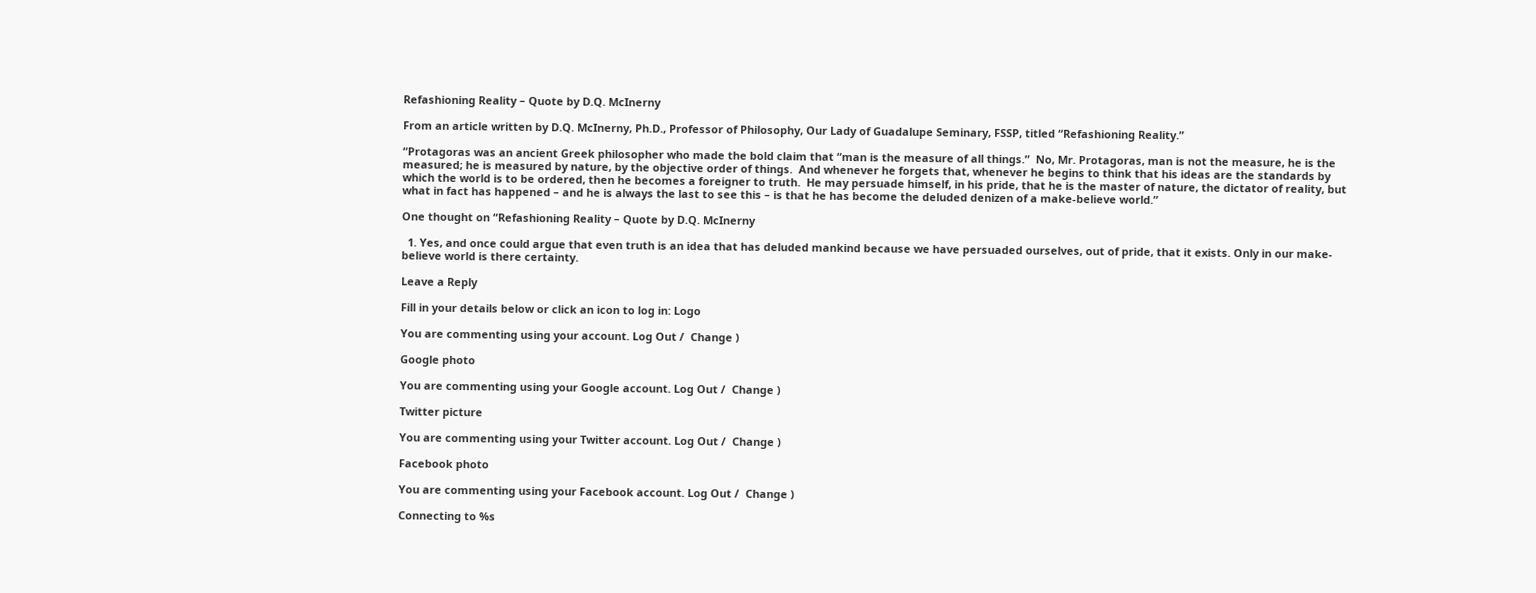Refashioning Reality – Quote by D.Q. McInerny

From an article written by D.Q. McInerny, Ph.D., Professor of Philosophy, Our Lady of Guadalupe Seminary, FSSP, titled “Refashioning Reality.”

“Protagoras was an ancient Greek philosopher who made the bold claim that “man is the measure of all things.”  No, Mr. Protagoras, man is not the measure, he is the measured; he is measured by nature, by the objective order of things.  And whenever he forgets that, whenever he begins to think that his ideas are the standards by which the world is to be ordered, then he becomes a foreigner to truth.  He may persuade himself, in his pride, that he is the master of nature, the dictator of reality, but what in fact has happened – and he is always the last to see this – is that he has become the deluded denizen of a make-believe world.”

One thought on “Refashioning Reality – Quote by D.Q. McInerny

  1. Yes, and once could argue that even truth is an idea that has deluded mankind because we have persuaded ourselves, out of pride, that it exists. Only in our make-believe world is there certainty.

Leave a Reply

Fill in your details below or click an icon to log in: Logo

You are commenting using your account. Log Out /  Change )

Google photo

You are commenting using your Google account. Log Out /  Change )

Twitter picture

You are commenting using your Twitter account. Log Out /  Change )

Facebook photo

You are commenting using your Facebook account. Log Out /  Change )

Connecting to %s